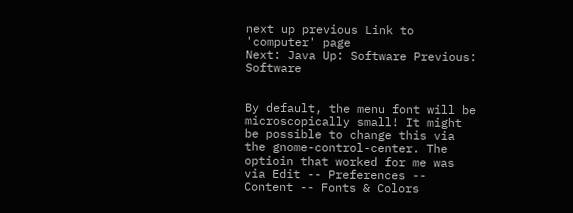next up previous Link to 'computer' page
Next: Java Up: Software Previous: Software


By default, the menu font will be microscopically small! It might be possible to change this via the gnome-control-center. The optioin that worked for me was via Edit -- Preferences -- Content -- Fonts & Colors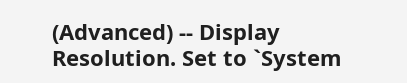(Advanced) -- Display Resolution. Set to `System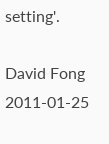setting'.

David Fong 2011-01-25